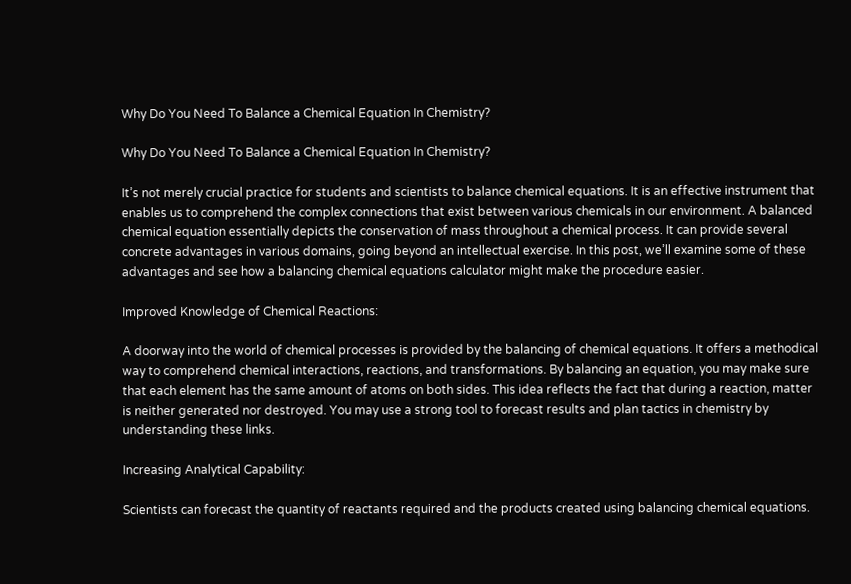Why Do You Need To Balance a Chemical Equation In Chemistry?

Why Do You Need To Balance a Chemical Equation In Chemistry?

It’s not merely crucial practice for students and scientists to balance chemical equations. It is an effective instrument that enables us to comprehend the complex connections that exist between various chemicals in our environment. A balanced chemical equation essentially depicts the conservation of mass throughout a chemical process. It can provide several concrete advantages in various domains, going beyond an intellectual exercise. In this post, we’ll examine some of these advantages and see how a balancing chemical equations calculator might make the procedure easier.

Improved Knowledge of Chemical Reactions:

A doorway into the world of chemical processes is provided by the balancing of chemical equations. It offers a methodical way to comprehend chemical interactions, reactions, and transformations. By balancing an equation, you may make sure that each element has the same amount of atoms on both sides. This idea reflects the fact that during a reaction, matter is neither generated nor destroyed. You may use a strong tool to forecast results and plan tactics in chemistry by understanding these links.

Increasing Analytical Capability:

Scientists can forecast the quantity of reactants required and the products created using balancing chemical equations.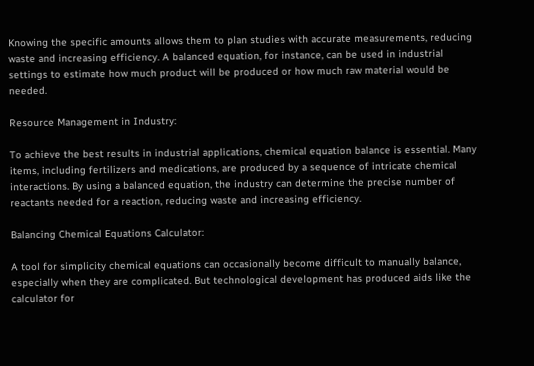Knowing the specific amounts allows them to plan studies with accurate measurements, reducing waste and increasing efficiency. A balanced equation, for instance, can be used in industrial settings to estimate how much product will be produced or how much raw material would be needed.

Resource Management in Industry:

To achieve the best results in industrial applications, chemical equation balance is essential. Many items, including fertilizers and medications, are produced by a sequence of intricate chemical interactions. By using a balanced equation, the industry can determine the precise number of reactants needed for a reaction, reducing waste and increasing efficiency.

Balancing Chemical Equations Calculator:

A tool for simplicity chemical equations can occasionally become difficult to manually balance, especially when they are complicated. But technological development has produced aids like the calculator for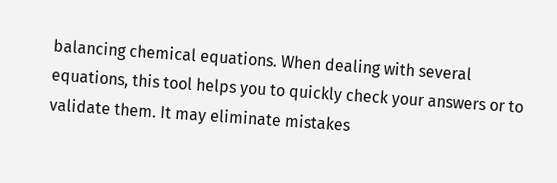balancing chemical equations. When dealing with several equations, this tool helps you to quickly check your answers or to validate them. It may eliminate mistakes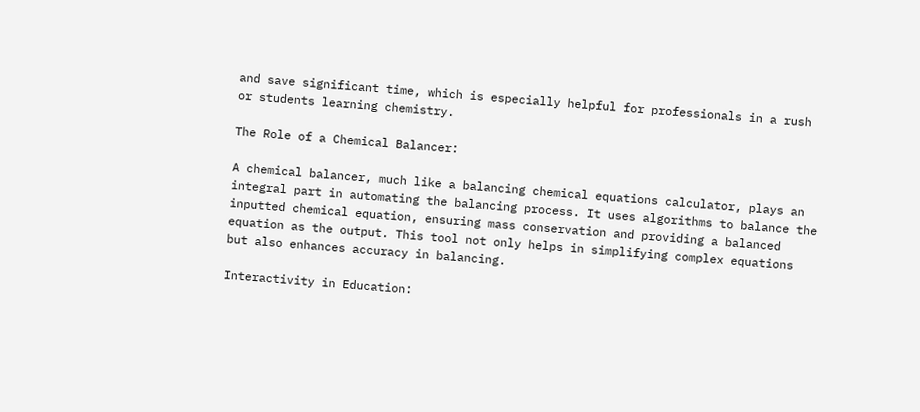and save significant time, which is especially helpful for professionals in a rush or students learning chemistry.

The Role of a Chemical Balancer:

A chemical balancer, much like a balancing chemical equations calculator, plays an integral part in automating the balancing process. It uses algorithms to balance the inputted chemical equation, ensuring mass conservation and providing a balanced equation as the output. This tool not only helps in simplifying complex equations but also enhances accuracy in balancing.

Interactivity in Education: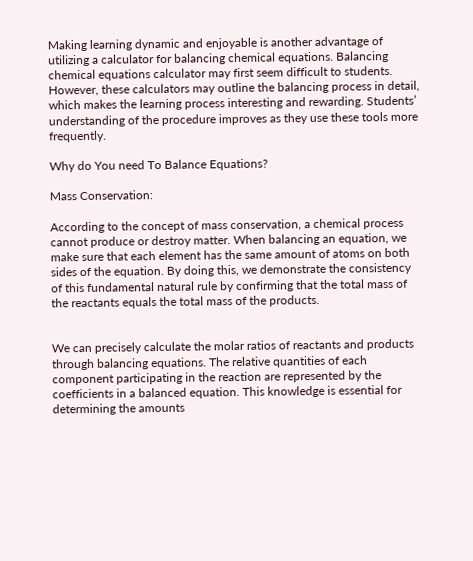Making learning dynamic and enjoyable is another advantage of utilizing a calculator for balancing chemical equations. Balancing chemical equations calculator may first seem difficult to students. However, these calculators may outline the balancing process in detail, which makes the learning process interesting and rewarding. Students’ understanding of the procedure improves as they use these tools more frequently.

Why do You need To Balance Equations?

Mass Conservation:

According to the concept of mass conservation, a chemical process cannot produce or destroy matter. When balancing an equation, we make sure that each element has the same amount of atoms on both sides of the equation. By doing this, we demonstrate the consistency of this fundamental natural rule by confirming that the total mass of the reactants equals the total mass of the products.


We can precisely calculate the molar ratios of reactants and products through balancing equations. The relative quantities of each component participating in the reaction are represented by the coefficients in a balanced equation. This knowledge is essential for determining the amounts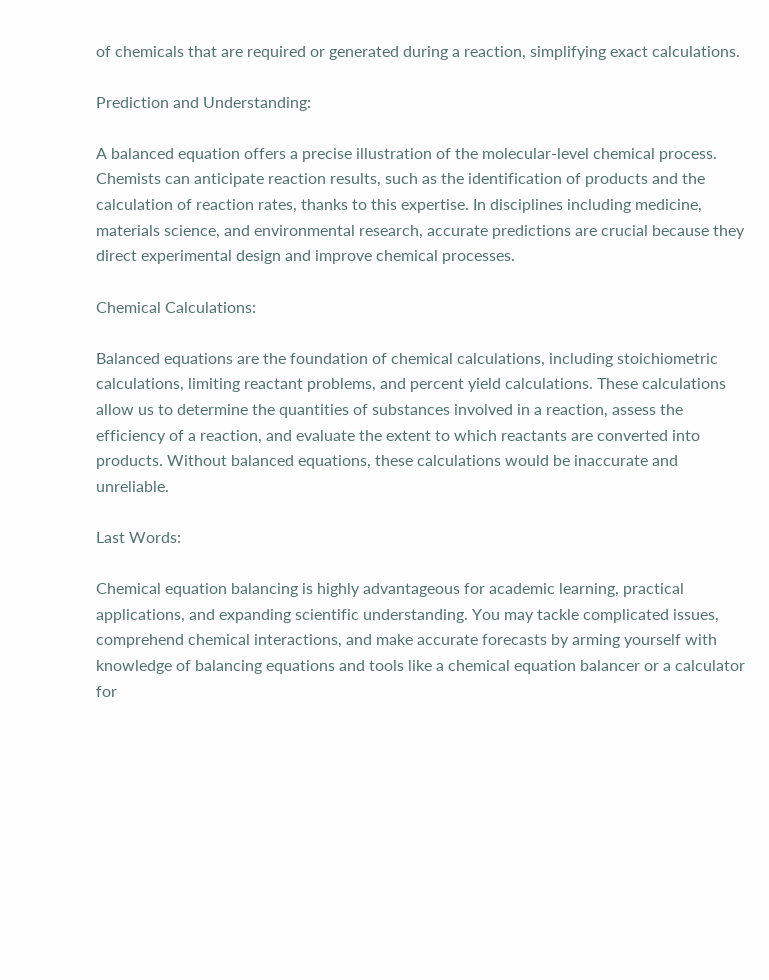of chemicals that are required or generated during a reaction, simplifying exact calculations.

Prediction and Understanding:

A balanced equation offers a precise illustration of the molecular-level chemical process. Chemists can anticipate reaction results, such as the identification of products and the calculation of reaction rates, thanks to this expertise. In disciplines including medicine, materials science, and environmental research, accurate predictions are crucial because they direct experimental design and improve chemical processes.

Chemical Calculations:

Balanced equations are the foundation of chemical calculations, including stoichiometric calculations, limiting reactant problems, and percent yield calculations. These calculations allow us to determine the quantities of substances involved in a reaction, assess the efficiency of a reaction, and evaluate the extent to which reactants are converted into products. Without balanced equations, these calculations would be inaccurate and unreliable.

Last Words:

Chemical equation balancing is highly advantageous for academic learning, practical applications, and expanding scientific understanding. You may tackle complicated issues, comprehend chemical interactions, and make accurate forecasts by arming yourself with knowledge of balancing equations and tools like a chemical equation balancer or a calculator for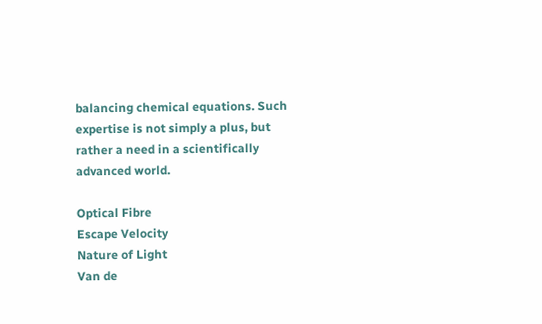balancing chemical equations. Such expertise is not simply a plus, but rather a need in a scientifically advanced world.

Optical Fibre
Escape Velocity
Nature of Light
Van de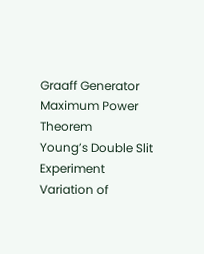Graaff Generator
Maximum Power Theorem
Young’s Double Slit Experiment
Variation of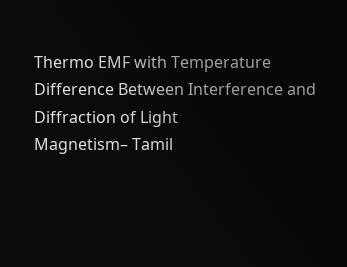Thermo EMF with Temperature
Difference Between Interference and Diffraction of Light
Magnetism– Tamil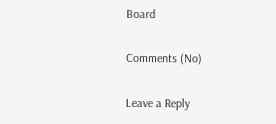Board

Comments (No)

Leave a Reply